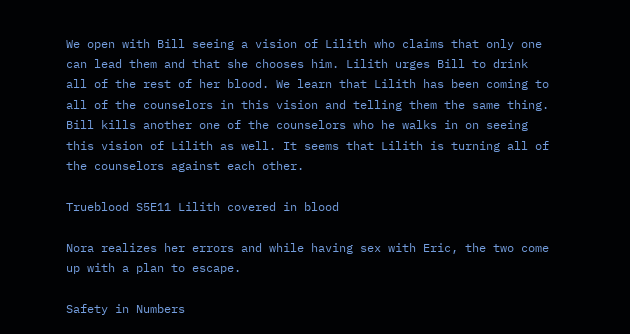We open with Bill seeing a vision of Lilith who claims that only one can lead them and that she chooses him. Lilith urges Bill to drink all of the rest of her blood. We learn that Lilith has been coming to all of the counselors in this vision and telling them the same thing. Bill kills another one of the counselors who he walks in on seeing this vision of Lilith as well. It seems that Lilith is turning all of the counselors against each other.

Trueblood S5E11 Lilith covered in blood

Nora realizes her errors and while having sex with Eric, the two come up with a plan to escape.

Safety in Numbers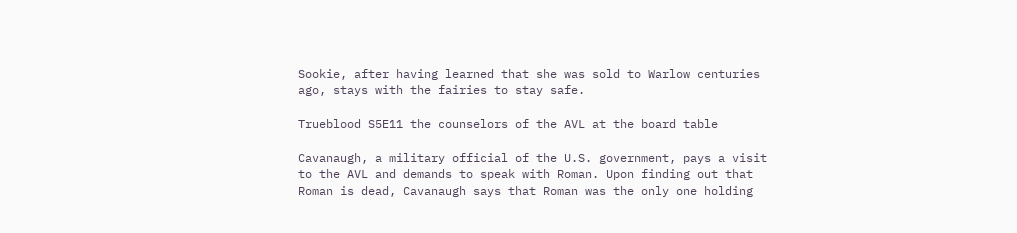Sookie, after having learned that she was sold to Warlow centuries ago, stays with the fairies to stay safe.

Trueblood S5E11 the counselors of the AVL at the board table

Cavanaugh, a military official of the U.S. government, pays a visit to the AVL and demands to speak with Roman. Upon finding out that Roman is dead, Cavanaugh says that Roman was the only one holding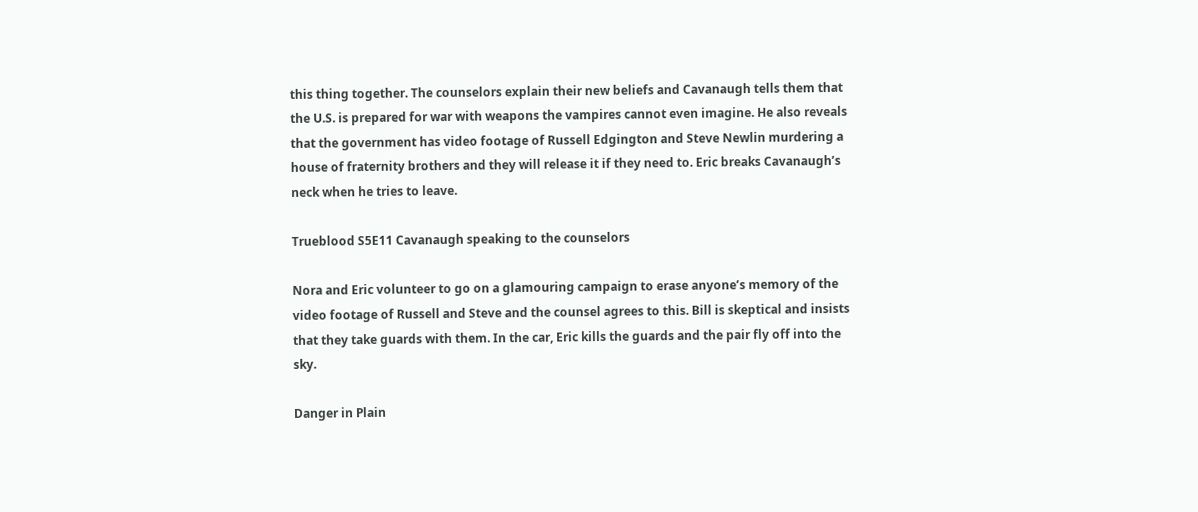this thing together. The counselors explain their new beliefs and Cavanaugh tells them that the U.S. is prepared for war with weapons the vampires cannot even imagine. He also reveals that the government has video footage of Russell Edgington and Steve Newlin murdering a house of fraternity brothers and they will release it if they need to. Eric breaks Cavanaugh’s neck when he tries to leave.

Trueblood S5E11 Cavanaugh speaking to the counselors

Nora and Eric volunteer to go on a glamouring campaign to erase anyone’s memory of the video footage of Russell and Steve and the counsel agrees to this. Bill is skeptical and insists that they take guards with them. In the car, Eric kills the guards and the pair fly off into the sky.

Danger in Plain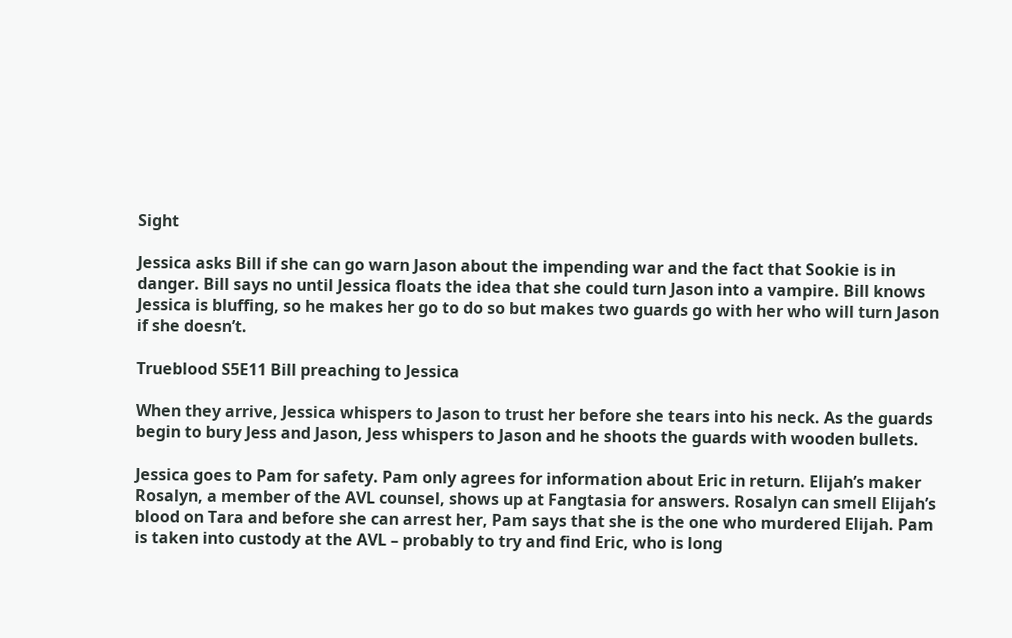Sight

Jessica asks Bill if she can go warn Jason about the impending war and the fact that Sookie is in danger. Bill says no until Jessica floats the idea that she could turn Jason into a vampire. Bill knows Jessica is bluffing, so he makes her go to do so but makes two guards go with her who will turn Jason if she doesn’t.

Trueblood S5E11 Bill preaching to Jessica

When they arrive, Jessica whispers to Jason to trust her before she tears into his neck. As the guards begin to bury Jess and Jason, Jess whispers to Jason and he shoots the guards with wooden bullets.

Jessica goes to Pam for safety. Pam only agrees for information about Eric in return. Elijah’s maker Rosalyn, a member of the AVL counsel, shows up at Fangtasia for answers. Rosalyn can smell Elijah’s blood on Tara and before she can arrest her, Pam says that she is the one who murdered Elijah. Pam is taken into custody at the AVL – probably to try and find Eric, who is long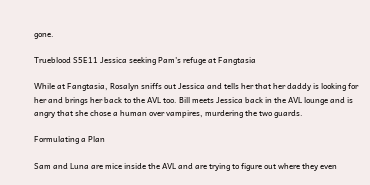gone.

Trueblood S5E11 Jessica seeking Pam's refuge at Fangtasia

While at Fangtasia, Rosalyn sniffs out Jessica and tells her that her daddy is looking for her and brings her back to the AVL too. Bill meets Jessica back in the AVL lounge and is angry that she chose a human over vampires, murdering the two guards.

Formulating a Plan

Sam and Luna are mice inside the AVL and are trying to figure out where they even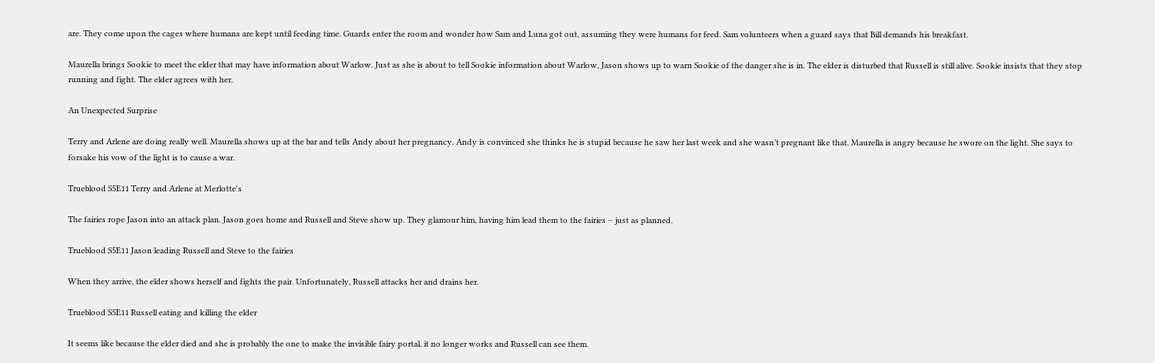are. They come upon the cages where humans are kept until feeding time. Guards enter the room and wonder how Sam and Luna got out, assuming they were humans for feed. Sam volunteers when a guard says that Bill demands his breakfast.

Maurella brings Sookie to meet the elder that may have information about Warlow. Just as she is about to tell Sookie information about Warlow, Jason shows up to warn Sookie of the danger she is in. The elder is disturbed that Russell is still alive. Sookie insists that they stop running and fight. The elder agrees with her.

An Unexpected Surprise

Terry and Arlene are doing really well. Maurella shows up at the bar and tells Andy about her pregnancy. Andy is convinced she thinks he is stupid because he saw her last week and she wasn’t pregnant like that. Maurella is angry because he swore on the light. She says to forsake his vow of the light is to cause a war.

Trueblood S5E11 Terry and Arlene at Merlotte's

The fairies rope Jason into an attack plan. Jason goes home and Russell and Steve show up. They glamour him, having him lead them to the fairies – just as planned.

Trueblood S5E11 Jason leading Russell and Steve to the fairies

When they arrive, the elder shows herself and fights the pair. Unfortunately, Russell attacks her and drains her.

Trueblood S5E11 Russell eating and killing the elder

It seems like because the elder died and she is probably the one to make the invisible fairy portal, it no longer works and Russell can see them.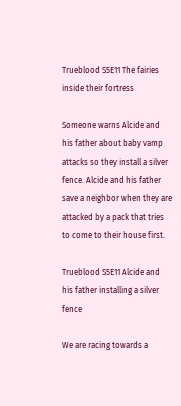Trueblood S5E11 The fairies inside their fortress

Someone warns Alcide and his father about baby vamp attacks so they install a silver fence. Alcide and his father save a neighbor when they are attacked by a pack that tries to come to their house first.

Trueblood S5E11 Alcide and his father installing a silver fence

We are racing towards a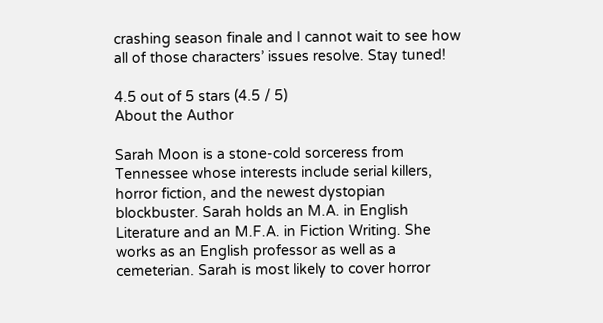crashing season finale and I cannot wait to see how all of those characters’ issues resolve. Stay tuned!

4.5 out of 5 stars (4.5 / 5)
About the Author

Sarah Moon is a stone-cold sorceress from Tennessee whose interests include serial killers, horror fiction, and the newest dystopian blockbuster. Sarah holds an M.A. in English Literature and an M.F.A. in Fiction Writing. She works as an English professor as well as a cemeterian. Sarah is most likely to cover horror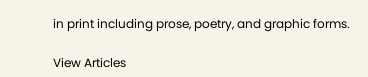in print including prose, poetry, and graphic forms.

View Articles